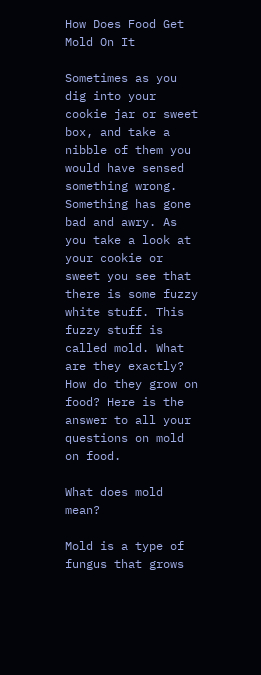How Does Food Get Mold On It

Sometimes as you dig into your cookie jar or sweet box, and take a nibble of them you would have sensed something wrong. Something has gone bad and awry. As you take a look at your cookie or sweet you see that there is some fuzzy white stuff. This fuzzy stuff is called mold. What are they exactly? How do they grow on food? Here is the answer to all your questions on mold on food.

What does mold mean?

Mold is a type of fungus that grows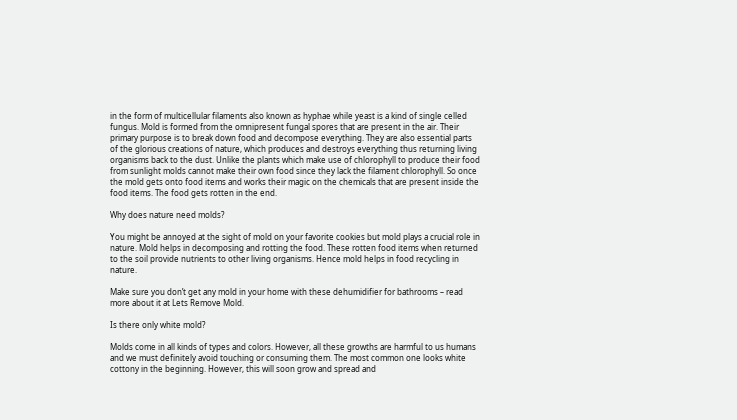in the form of multicellular filaments also known as hyphae while yeast is a kind of single celled fungus. Mold is formed from the omnipresent fungal spores that are present in the air. Their primary purpose is to break down food and decompose everything. They are also essential parts of the glorious creations of nature, which produces and destroys everything thus returning living organisms back to the dust. Unlike the plants which make use of chlorophyll to produce their food from sunlight molds cannot make their own food since they lack the filament chlorophyll. So once the mold gets onto food items and works their magic on the chemicals that are present inside the food items. The food gets rotten in the end.

Why does nature need molds?

You might be annoyed at the sight of mold on your favorite cookies but mold plays a crucial role in nature. Mold helps in decomposing and rotting the food. These rotten food items when returned to the soil provide nutrients to other living organisms. Hence mold helps in food recycling in nature.

Make sure you don’t get any mold in your home with these dehumidifier for bathrooms – read more about it at Lets Remove Mold.

Is there only white mold?

Molds come in all kinds of types and colors. However, all these growths are harmful to us humans and we must definitely avoid touching or consuming them. The most common one looks white cottony in the beginning. However, this will soon grow and spread and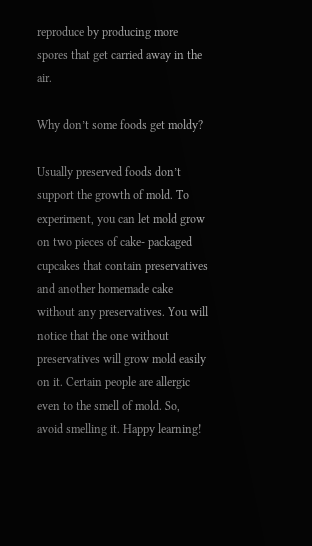reproduce by producing more spores that get carried away in the air.

Why don’t some foods get moldy?

Usually preserved foods don’t support the growth of mold. To experiment, you can let mold grow on two pieces of cake- packaged cupcakes that contain preservatives and another homemade cake without any preservatives. You will notice that the one without preservatives will grow mold easily on it. Certain people are allergic even to the smell of mold. So, avoid smelling it. Happy learning!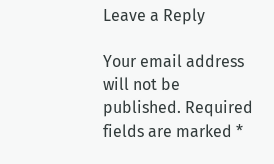Leave a Reply

Your email address will not be published. Required fields are marked *